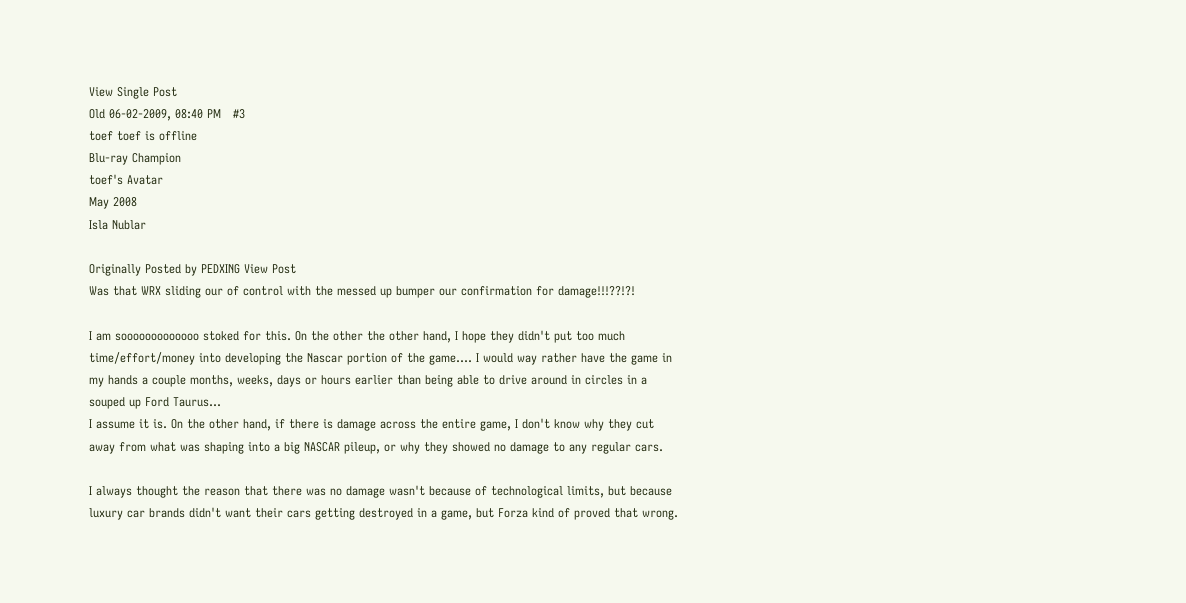View Single Post
Old 06-02-2009, 08:40 PM   #3
toef toef is offline
Blu-ray Champion
toef's Avatar
May 2008
Isla Nublar

Originally Posted by PEDXING View Post
Was that WRX sliding our of control with the messed up bumper our confirmation for damage!!!??!?!

I am sooooooooooooo stoked for this. On the other the other hand, I hope they didn't put too much time/effort/money into developing the Nascar portion of the game.... I would way rather have the game in my hands a couple months, weeks, days or hours earlier than being able to drive around in circles in a souped up Ford Taurus...
I assume it is. On the other hand, if there is damage across the entire game, I don't know why they cut away from what was shaping into a big NASCAR pileup, or why they showed no damage to any regular cars.

I always thought the reason that there was no damage wasn't because of technological limits, but because luxury car brands didn't want their cars getting destroyed in a game, but Forza kind of proved that wrong.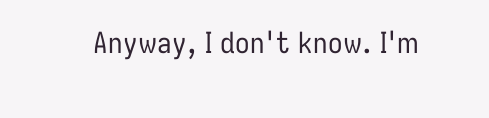Anyway, I don't know. I'm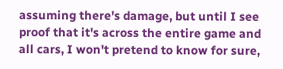assuming there's damage, but until I see proof that it's across the entire game and all cars, I won't pretend to know for sure,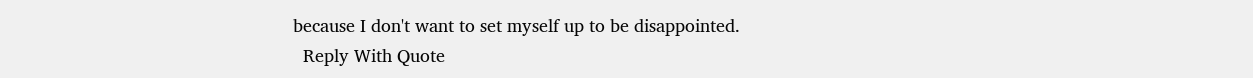because I don't want to set myself up to be disappointed.
  Reply With Quote